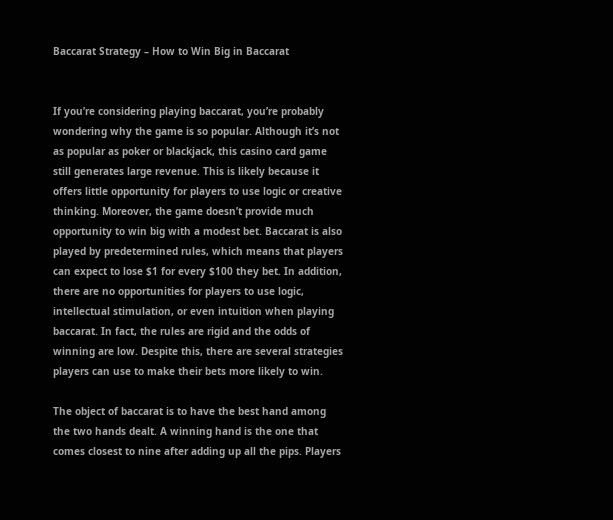Baccarat Strategy – How to Win Big in Baccarat


If you’re considering playing baccarat, you’re probably wondering why the game is so popular. Although it’s not as popular as poker or blackjack, this casino card game still generates large revenue. This is likely because it offers little opportunity for players to use logic or creative thinking. Moreover, the game doesn’t provide much opportunity to win big with a modest bet. Baccarat is also played by predetermined rules, which means that players can expect to lose $1 for every $100 they bet. In addition, there are no opportunities for players to use logic, intellectual stimulation, or even intuition when playing baccarat. In fact, the rules are rigid and the odds of winning are low. Despite this, there are several strategies players can use to make their bets more likely to win.

The object of baccarat is to have the best hand among the two hands dealt. A winning hand is the one that comes closest to nine after adding up all the pips. Players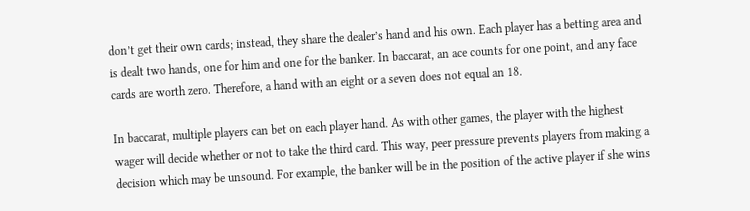don’t get their own cards; instead, they share the dealer’s hand and his own. Each player has a betting area and is dealt two hands, one for him and one for the banker. In baccarat, an ace counts for one point, and any face cards are worth zero. Therefore, a hand with an eight or a seven does not equal an 18.

In baccarat, multiple players can bet on each player hand. As with other games, the player with the highest wager will decide whether or not to take the third card. This way, peer pressure prevents players from making a decision which may be unsound. For example, the banker will be in the position of the active player if she wins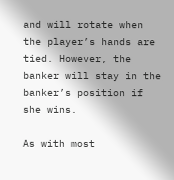and will rotate when the player’s hands are tied. However, the banker will stay in the banker’s position if she wins.

As with most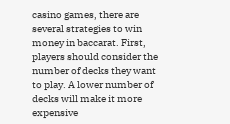casino games, there are several strategies to win money in baccarat. First, players should consider the number of decks they want to play. A lower number of decks will make it more expensive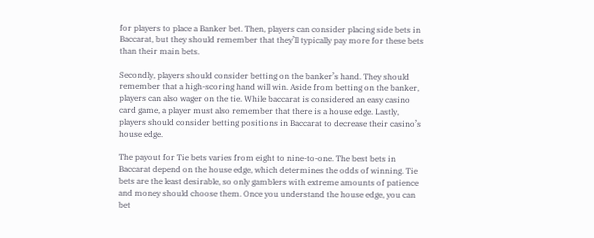for players to place a Banker bet. Then, players can consider placing side bets in Baccarat, but they should remember that they’ll typically pay more for these bets than their main bets.

Secondly, players should consider betting on the banker’s hand. They should remember that a high-scoring hand will win. Aside from betting on the banker, players can also wager on the tie. While baccarat is considered an easy casino card game, a player must also remember that there is a house edge. Lastly, players should consider betting positions in Baccarat to decrease their casino’s house edge.

The payout for Tie bets varies from eight to nine-to-one. The best bets in Baccarat depend on the house edge, which determines the odds of winning. Tie bets are the least desirable, so only gamblers with extreme amounts of patience and money should choose them. Once you understand the house edge, you can bet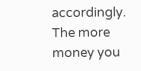accordingly. The more money you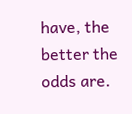have, the better the odds are.